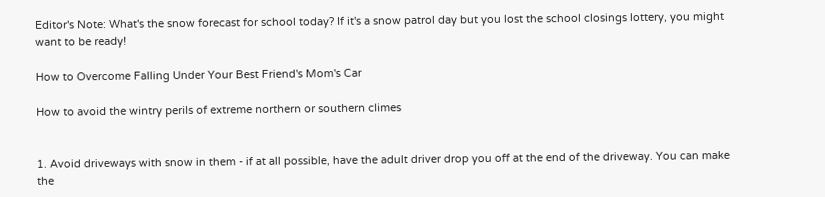Editor's Note: What's the snow forecast for school today? If it's a snow patrol day but you lost the school closings lottery, you might want to be ready!

How to Overcome Falling Under Your Best Friend's Mom's Car

How to avoid the wintry perils of extreme northern or southern climes


1. Avoid driveways with snow in them - if at all possible, have the adult driver drop you off at the end of the driveway. You can make the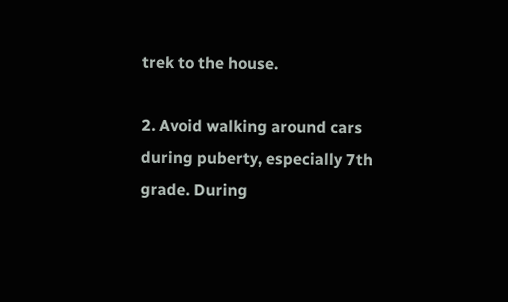trek to the house.

2. Avoid walking around cars during puberty, especially 7th grade. During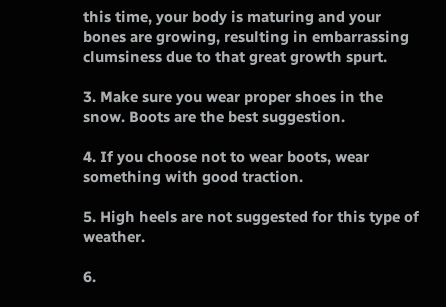this time, your body is maturing and your bones are growing, resulting in embarrassing clumsiness due to that great growth spurt.

3. Make sure you wear proper shoes in the snow. Boots are the best suggestion.

4. If you choose not to wear boots, wear something with good traction.

5. High heels are not suggested for this type of weather.

6.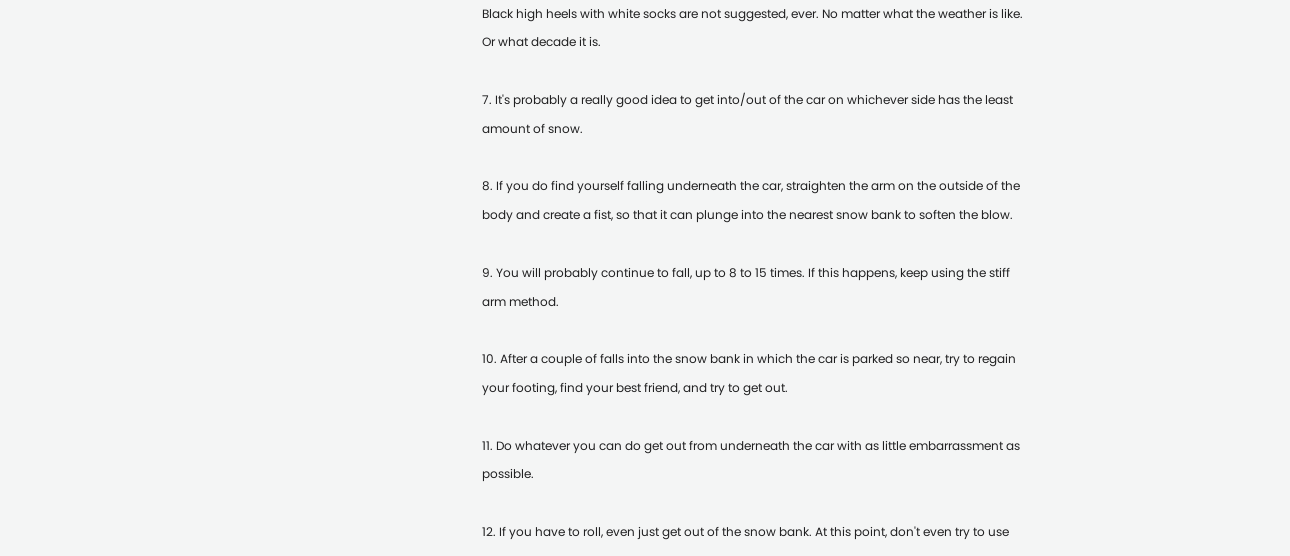Black high heels with white socks are not suggested, ever. No matter what the weather is like. Or what decade it is.

7. It's probably a really good idea to get into/out of the car on whichever side has the least amount of snow.

8. If you do find yourself falling underneath the car, straighten the arm on the outside of the body and create a fist, so that it can plunge into the nearest snow bank to soften the blow.

9. You will probably continue to fall, up to 8 to 15 times. If this happens, keep using the stiff arm method.

10. After a couple of falls into the snow bank in which the car is parked so near, try to regain your footing, find your best friend, and try to get out.

11. Do whatever you can do get out from underneath the car with as little embarrassment as possible.

12. If you have to roll, even just get out of the snow bank. At this point, don't even try to use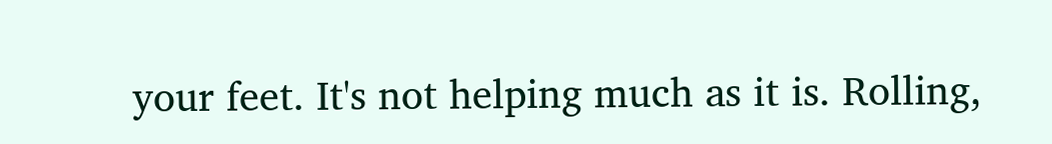your feet. It's not helping much as it is. Rolling,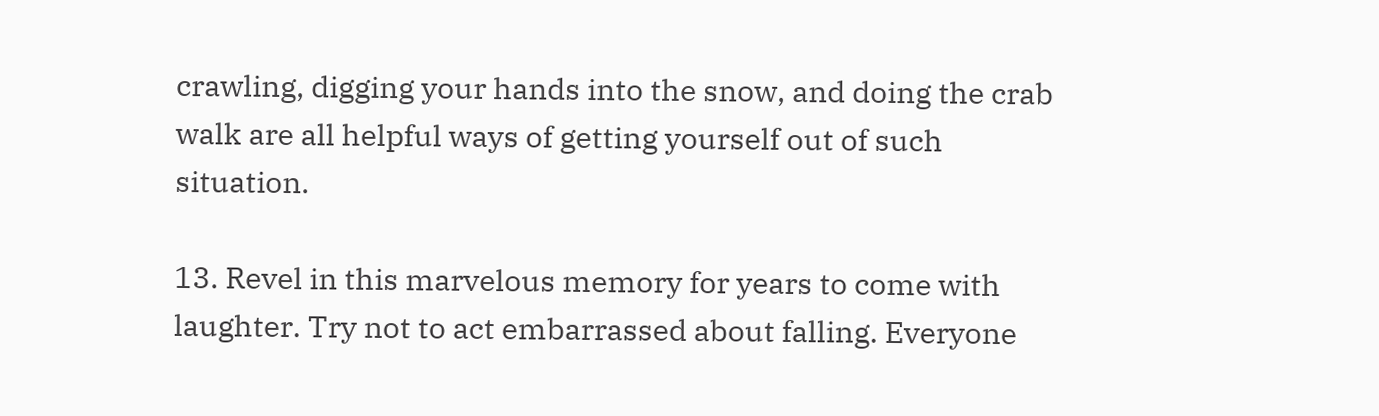crawling, digging your hands into the snow, and doing the crab walk are all helpful ways of getting yourself out of such situation.

13. Revel in this marvelous memory for years to come with laughter. Try not to act embarrassed about falling. Everyone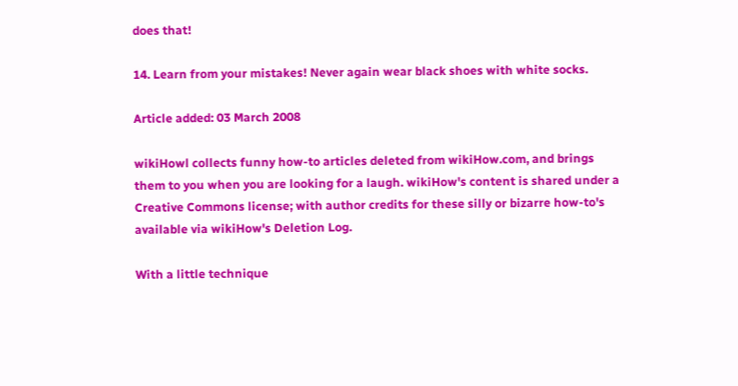does that!

14. Learn from your mistakes! Never again wear black shoes with white socks.

Article added: 03 March 2008

wikiHowl collects funny how-to articles deleted from wikiHow.com, and brings them to you when you are looking for a laugh. wikiHow's content is shared under a Creative Commons license; with author credits for these silly or bizarre how-to's available via wikiHow's Deletion Log.

With a little technique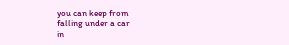you can keep from
falling under a car
in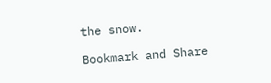the snow.

Bookmark and Share